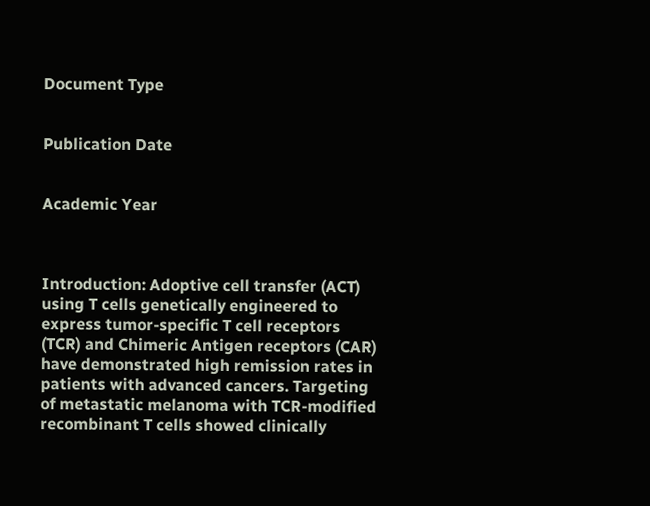Document Type


Publication Date


Academic Year



Introduction: Adoptive cell transfer (ACT) using T cells genetically engineered to express tumor-specific T cell receptors (TCR) and Chimeric Antigen receptors (CAR) have demonstrated high remission rates in patients with advanced cancers. Targeting of metastatic melanoma with TCR-modified recombinant T cells showed clinically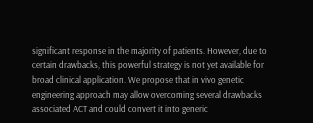significant response in the majority of patients. However, due to certain drawbacks, this powerful strategy is not yet available for broad clinical application. We propose that in vivo genetic engineering approach may allow overcoming several drawbacks associated ACT and could convert it into generic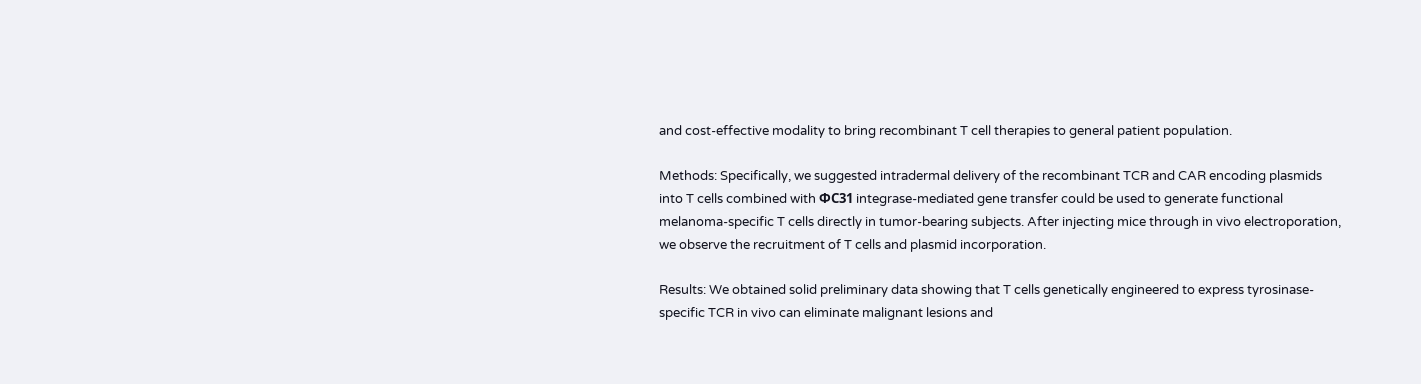and cost-effective modality to bring recombinant T cell therapies to general patient population.

Methods: Specifically, we suggested intradermal delivery of the recombinant TCR and CAR encoding plasmids into T cells combined with ΦC31 integrase-mediated gene transfer could be used to generate functional melanoma-specific T cells directly in tumor-bearing subjects. After injecting mice through in vivo electroporation, we observe the recruitment of T cells and plasmid incorporation.

Results: We obtained solid preliminary data showing that T cells genetically engineered to express tyrosinase-specific TCR in vivo can eliminate malignant lesions and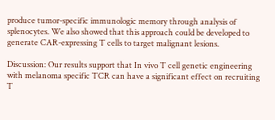produce tumor-specific immunologic memory through analysis of splenocytes. We also showed that this approach could be developed to generate CAR-expressing T cells to target malignant lesions.

Discussion: Our results support that In vivo T cell genetic engineering with melanoma specific TCR can have a significant effect on recruiting T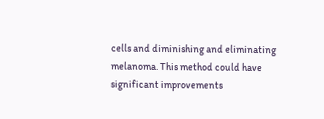cells and diminishing and eliminating melanoma. This method could have significant improvements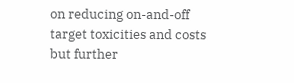on reducing on-and-off target toxicities and costs but further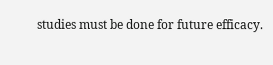studies must be done for future efficacy.